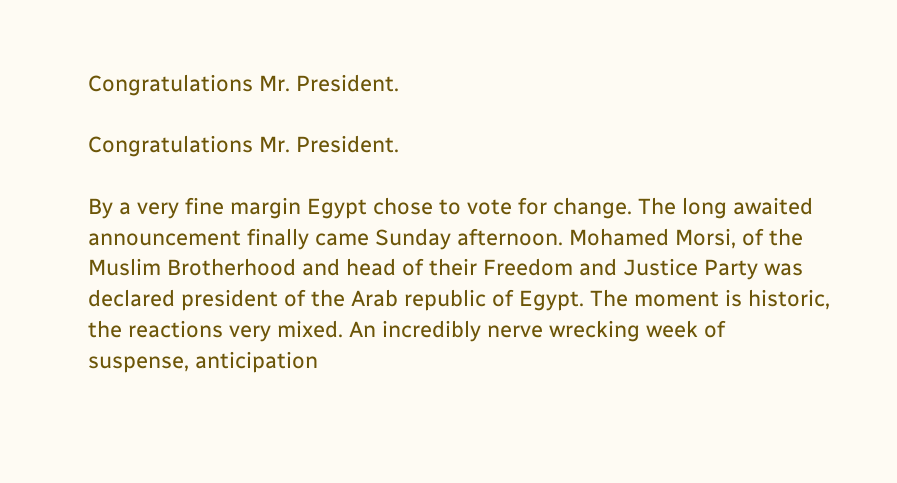Congratulations Mr. President.

Congratulations Mr. President.

By a very fine margin Egypt chose to vote for change. The long awaited announcement finally came Sunday afternoon. Mohamed Morsi, of the Muslim Brotherhood and head of their Freedom and Justice Party was declared president of the Arab republic of Egypt. The moment is historic, the reactions very mixed. An incredibly nerve wrecking week of suspense, anticipation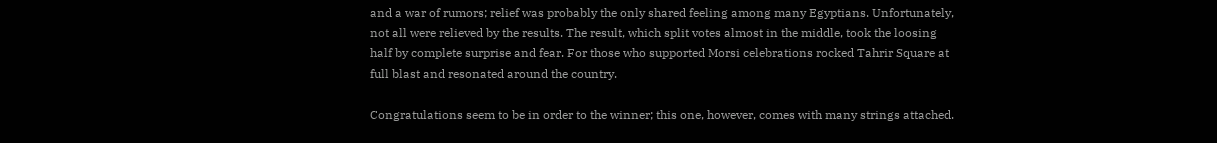and a war of rumors; relief was probably the only shared feeling among many Egyptians. Unfortunately, not all were relieved by the results. The result, which split votes almost in the middle, took the loosing half by complete surprise and fear. For those who supported Morsi celebrations rocked Tahrir Square at full blast and resonated around the country.

Congratulations seem to be in order to the winner; this one, however, comes with many strings attached.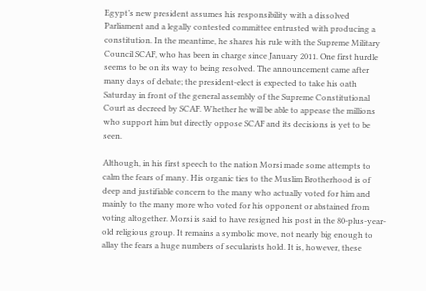Egypt’s new president assumes his responsibility with a dissolved Parliament and a legally contested committee entrusted with producing a constitution. In the meantime, he shares his rule with the Supreme Military Council SCAF, who has been in charge since January 2011. One first hurdle seems to be on its way to being resolved. The announcement came after many days of debate; the president-elect is expected to take his oath Saturday in front of the general assembly of the Supreme Constitutional Court as decreed by SCAF. Whether he will be able to appease the millions who support him but directly oppose SCAF and its decisions is yet to be seen.

Although, in his first speech to the nation Morsi made some attempts to calm the fears of many. His organic ties to the Muslim Brotherhood is of deep and justifiable concern to the many who actually voted for him and mainly to the many more who voted for his opponent or abstained from voting altogether. Morsi is said to have resigned his post in the 80-plus-year-old religious group. It remains a symbolic move, not nearly big enough to allay the fears a huge numbers of secularists hold. It is, however, these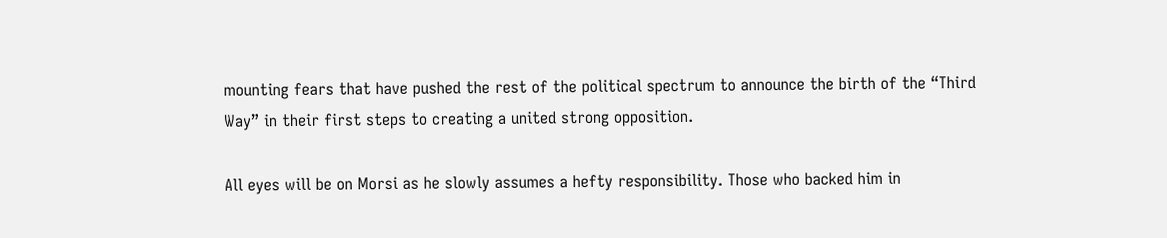mounting fears that have pushed the rest of the political spectrum to announce the birth of the “Third Way” in their first steps to creating a united strong opposition.

All eyes will be on Morsi as he slowly assumes a hefty responsibility. Those who backed him in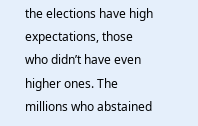the elections have high expectations, those who didn’t have even higher ones. The millions who abstained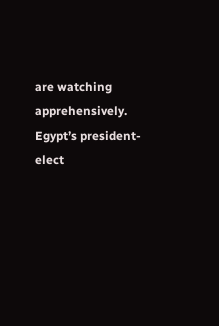are watching apprehensively. Egypt’s president-elect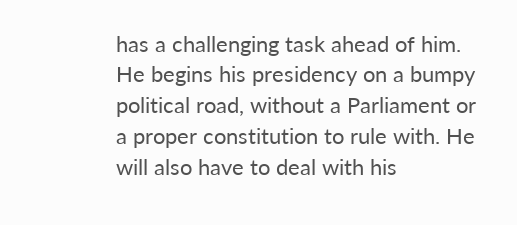has a challenging task ahead of him. He begins his presidency on a bumpy political road, without a Parliament or a proper constitution to rule with. He will also have to deal with his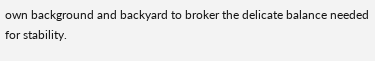own background and backyard to broker the delicate balance needed for stability.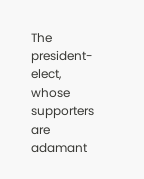The president-elect, whose supporters are adamant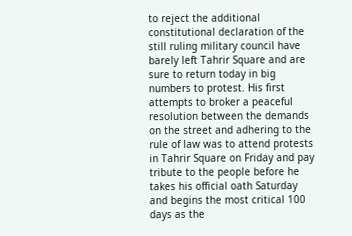to reject the additional constitutional declaration of the still ruling military council have barely left Tahrir Square and are sure to return today in big numbers to protest. His first attempts to broker a peaceful resolution between the demands on the street and adhering to the rule of law was to attend protests in Tahrir Square on Friday and pay tribute to the people before he takes his official oath Saturday and begins the most critical 100 days as the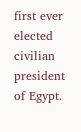first ever elected civilian president of Egypt.